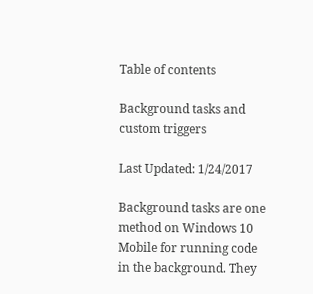Table of contents

Background tasks and custom triggers

Last Updated: 1/24/2017

Background tasks are one method on Windows 10 Mobile for running code in the background. They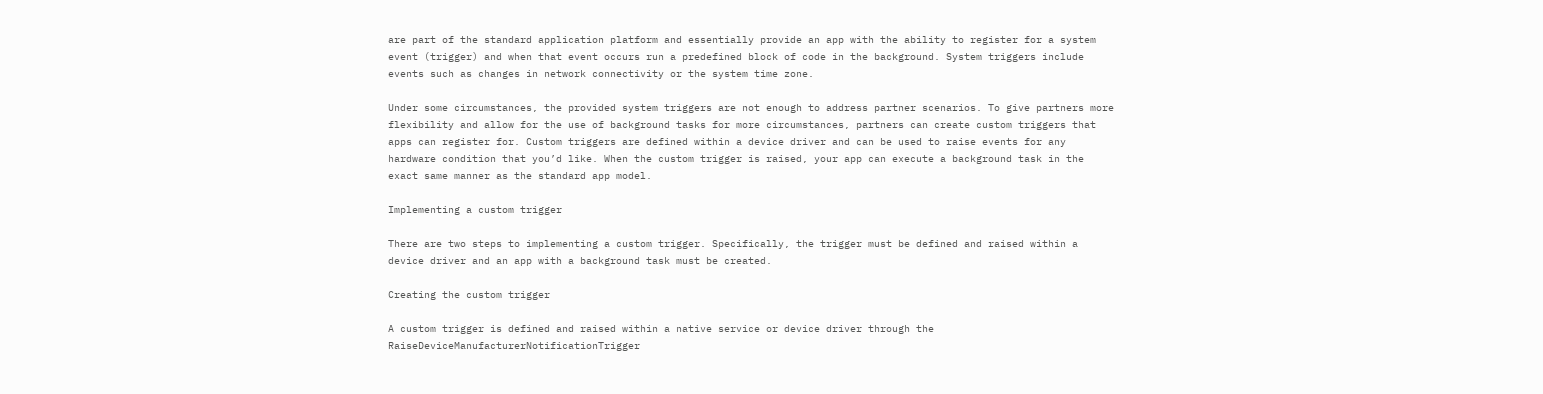are part of the standard application platform and essentially provide an app with the ability to register for a system event (trigger) and when that event occurs run a predefined block of code in the background. System triggers include events such as changes in network connectivity or the system time zone.

Under some circumstances, the provided system triggers are not enough to address partner scenarios. To give partners more flexibility and allow for the use of background tasks for more circumstances, partners can create custom triggers that apps can register for. Custom triggers are defined within a device driver and can be used to raise events for any hardware condition that you’d like. When the custom trigger is raised, your app can execute a background task in the exact same manner as the standard app model.

Implementing a custom trigger

There are two steps to implementing a custom trigger. Specifically, the trigger must be defined and raised within a device driver and an app with a background task must be created.

Creating the custom trigger

A custom trigger is defined and raised within a native service or device driver through the RaiseDeviceManufacturerNotificationTrigger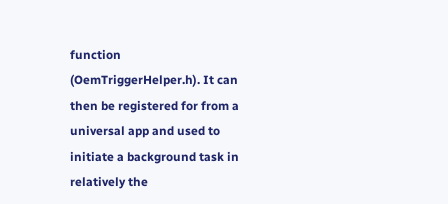function (OemTriggerHelper.h). It can then be registered for from a universal app and used to initiate a background task in relatively the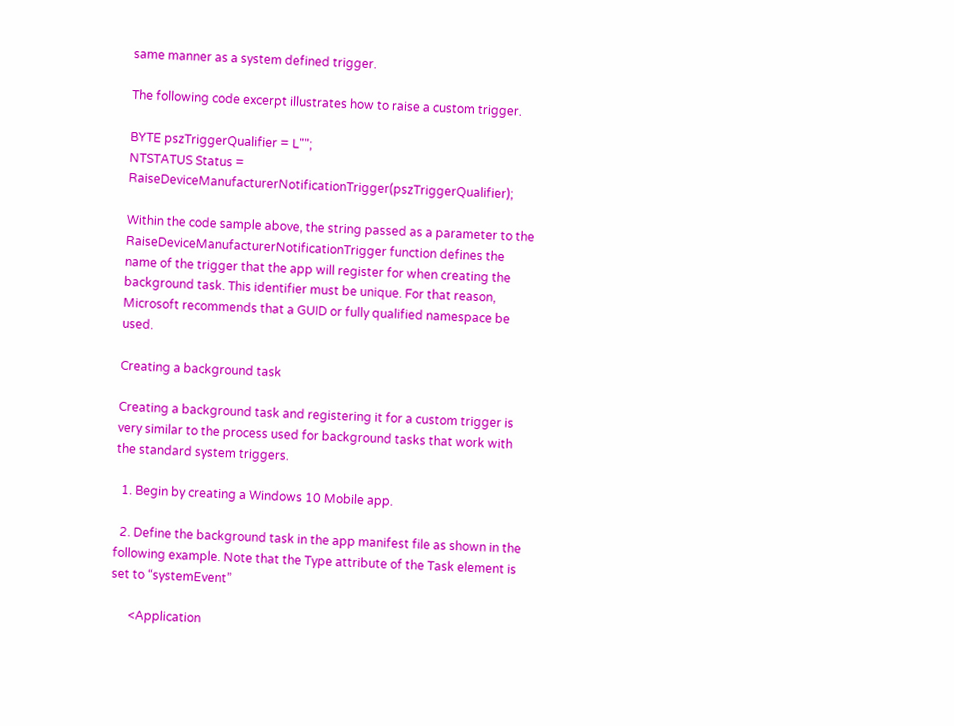same manner as a system defined trigger.

The following code excerpt illustrates how to raise a custom trigger.

BYTE pszTriggerQualifier = L"";
NTSTATUS Status = RaiseDeviceManufacturerNotificationTrigger(pszTriggerQualifier);

Within the code sample above, the string passed as a parameter to the RaiseDeviceManufacturerNotificationTrigger function defines the name of the trigger that the app will register for when creating the background task. This identifier must be unique. For that reason, Microsoft recommends that a GUID or fully qualified namespace be used.

Creating a background task

Creating a background task and registering it for a custom trigger is very similar to the process used for background tasks that work with the standard system triggers.

  1. Begin by creating a Windows 10 Mobile app.

  2. Define the background task in the app manifest file as shown in the following example. Note that the Type attribute of the Task element is set to “systemEvent”

      <Application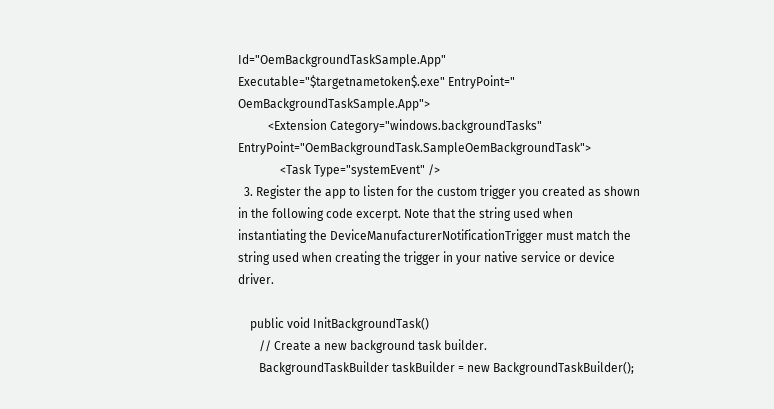Id="OemBackgroundTaskSample.App" Executable="$targetnametoken$.exe" EntryPoint=" OemBackgroundTaskSample.App">
          <Extension Category="windows.backgroundTasks" EntryPoint="OemBackgroundTask.SampleOemBackgroundTask">
              <Task Type="systemEvent" />
  3. Register the app to listen for the custom trigger you created as shown in the following code excerpt. Note that the string used when instantiating the DeviceManufacturerNotificationTrigger must match the string used when creating the trigger in your native service or device driver.

    public void InitBackgroundTask()
       // Create a new background task builder.
       BackgroundTaskBuilder taskBuilder = new BackgroundTaskBuilder();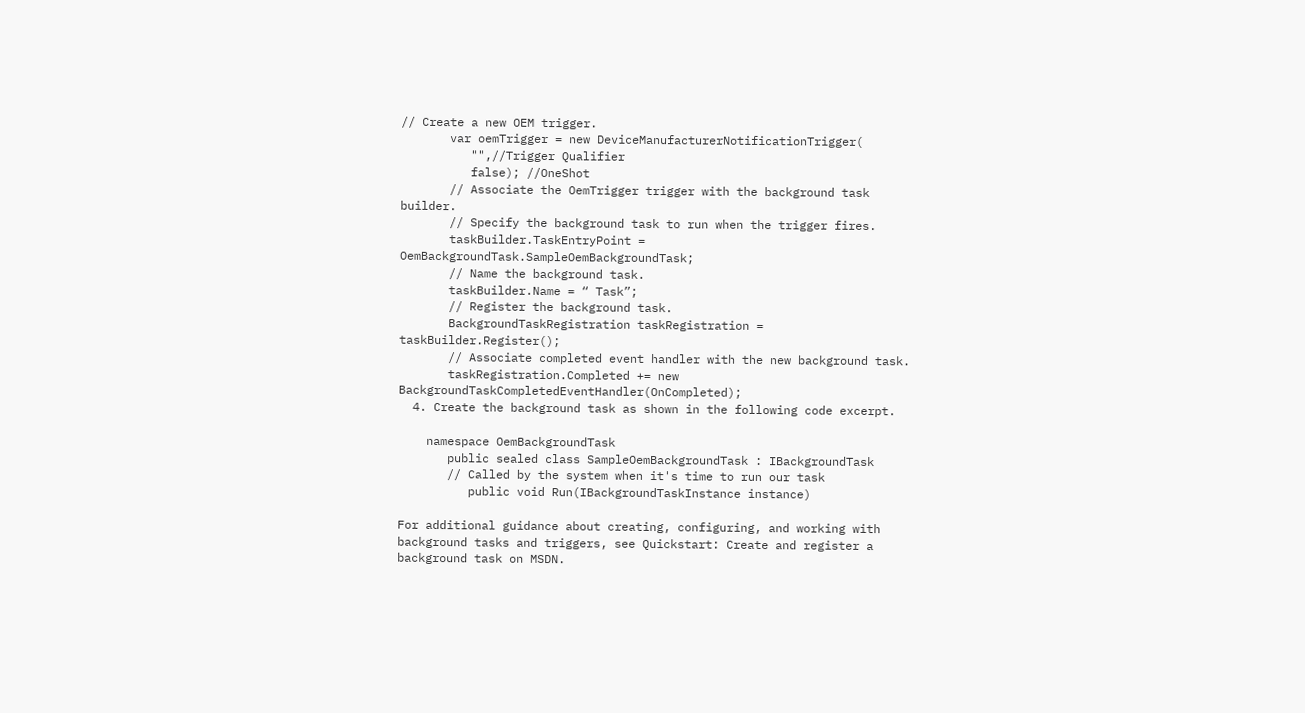// Create a new OEM trigger.
       var oemTrigger = new DeviceManufacturerNotificationTrigger(
          "",//Trigger Qualifier
          false); //OneShot
       // Associate the OemTrigger trigger with the background task builder.
       // Specify the background task to run when the trigger fires.
       taskBuilder.TaskEntryPoint = OemBackgroundTask.SampleOemBackgroundTask;
       // Name the background task.
       taskBuilder.Name = “ Task”;
       // Register the background task.
       BackgroundTaskRegistration taskRegistration = taskBuilder.Register();
       // Associate completed event handler with the new background task.
       taskRegistration.Completed += new BackgroundTaskCompletedEventHandler(OnCompleted);
  4. Create the background task as shown in the following code excerpt.

    namespace OemBackgroundTask
       public sealed class SampleOemBackgroundTask : IBackgroundTask
       // Called by the system when it's time to run our task
          public void Run(IBackgroundTaskInstance instance)

For additional guidance about creating, configuring, and working with background tasks and triggers, see Quickstart: Create and register a background task on MSDN.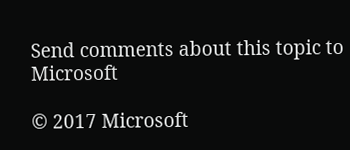Send comments about this topic to Microsoft

© 2017 Microsoft